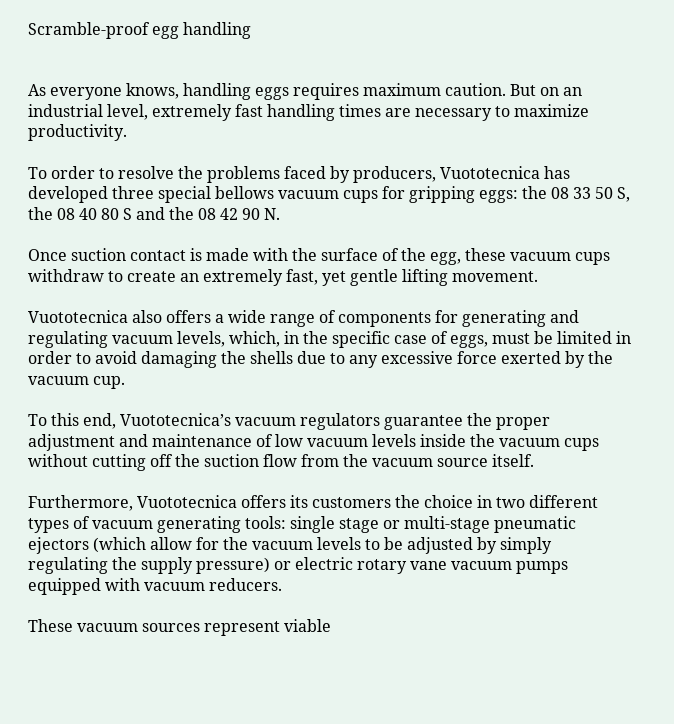Scramble-proof egg handling


As everyone knows, handling eggs requires maximum caution. But on an industrial level, extremely fast handling times are necessary to maximize productivity.

To order to resolve the problems faced by producers, Vuototecnica has developed three special bellows vacuum cups for gripping eggs: the 08 33 50 S, the 08 40 80 S and the 08 42 90 N.

Once suction contact is made with the surface of the egg, these vacuum cups withdraw to create an extremely fast, yet gentle lifting movement.

Vuototecnica also offers a wide range of components for generating and regulating vacuum levels, which, in the specific case of eggs, must be limited in order to avoid damaging the shells due to any excessive force exerted by the vacuum cup.

To this end, Vuototecnica’s vacuum regulators guarantee the proper adjustment and maintenance of low vacuum levels inside the vacuum cups without cutting off the suction flow from the vacuum source itself.

Furthermore, Vuototecnica offers its customers the choice in two different types of vacuum generating tools: single stage or multi-stage pneumatic ejectors (which allow for the vacuum levels to be adjusted by simply regulating the supply pressure) or electric rotary vane vacuum pumps equipped with vacuum reducers.

These vacuum sources represent viable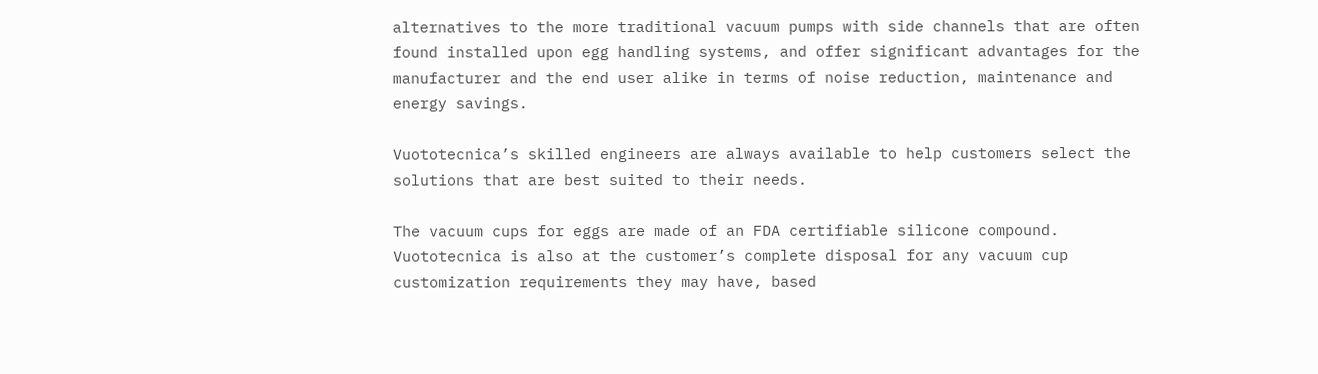alternatives to the more traditional vacuum pumps with side channels that are often found installed upon egg handling systems, and offer significant advantages for the manufacturer and the end user alike in terms of noise reduction, maintenance and energy savings.

Vuototecnica’s skilled engineers are always available to help customers select the solutions that are best suited to their needs.

The vacuum cups for eggs are made of an FDA certifiable silicone compound. Vuototecnica is also at the customer’s complete disposal for any vacuum cup customization requirements they may have, based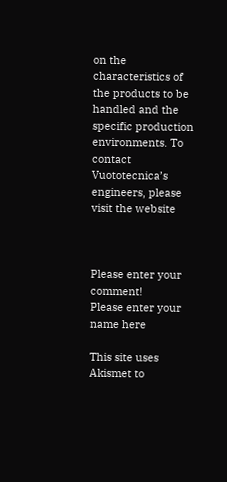on the characteristics of the products to be handled and the specific production environments. To contact Vuototecnica’s engineers, please visit the website



Please enter your comment!
Please enter your name here

This site uses Akismet to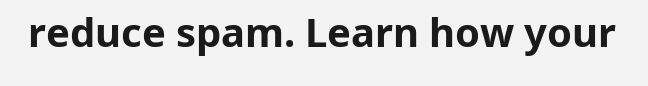reduce spam. Learn how your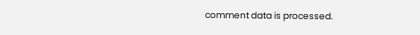comment data is processed.